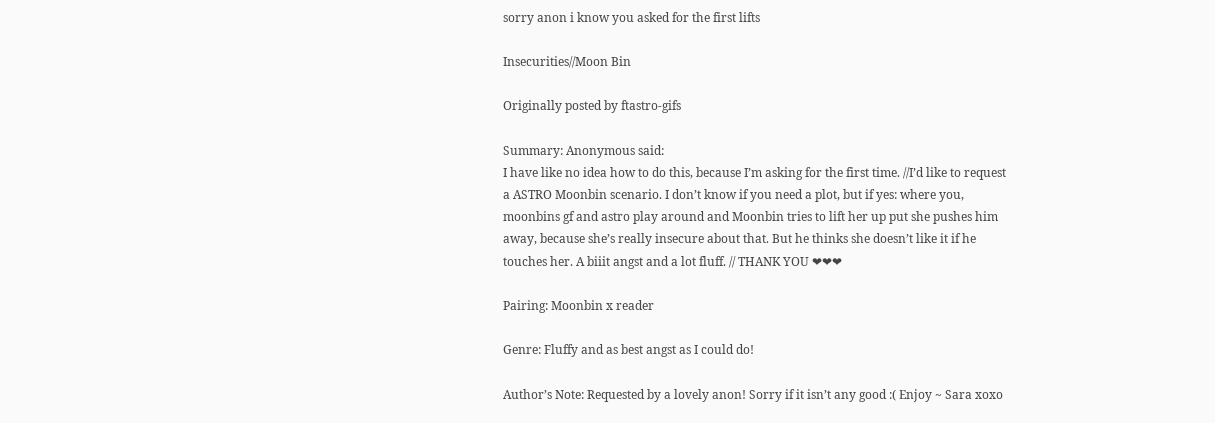sorry anon i know you asked for the first lifts

Insecurities//Moon Bin

Originally posted by ftastro-gifs

Summary: Anonymous said:
I have like no idea how to do this, because I’m asking for the first time. //I’d like to request a ASTRO Moonbin scenario. I don’t know if you need a plot, but if yes: where you, moonbins gf and astro play around and Moonbin tries to lift her up put she pushes him away, because she’s really insecure about that. But he thinks she doesn’t like it if he touches her. A biiit angst and a lot fluff. // THANK YOU ❤❤❤

Pairing: Moonbin x reader

Genre: Fluffy and as best angst as I could do!

Author’s Note: Requested by a lovely anon! Sorry if it isn’t any good :( Enjoy ~ Sara xoxo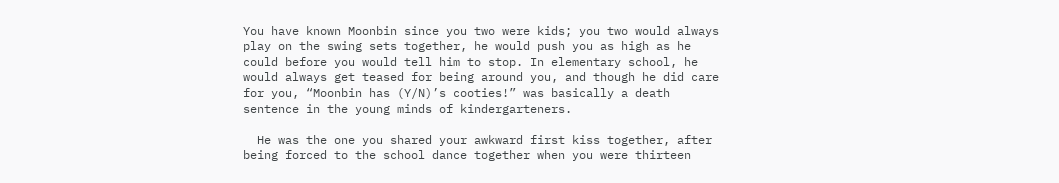You have known Moonbin since you two were kids; you two would always play on the swing sets together, he would push you as high as he could before you would tell him to stop. In elementary school, he would always get teased for being around you, and though he did care for you, “Moonbin has (Y/N)’s cooties!” was basically a death sentence in the young minds of kindergarteners.

  He was the one you shared your awkward first kiss together, after being forced to the school dance together when you were thirteen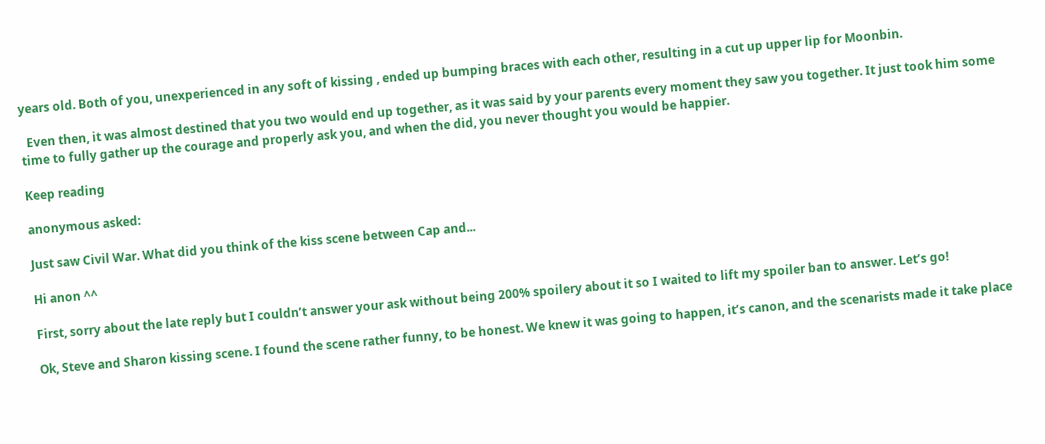years old. Both of you, unexperienced in any soft of kissing , ended up bumping braces with each other, resulting in a cut up upper lip for Moonbin.

  Even then, it was almost destined that you two would end up together, as it was said by your parents every moment they saw you together. It just took him some time to fully gather up the courage and properly ask you, and when the did, you never thought you would be happier.

Keep reading

anonymous asked:

Just saw Civil War. What did you think of the kiss scene between Cap and...

Hi anon ^^

First, sorry about the late reply but I couldn’t answer your ask without being 200% spoilery about it so I waited to lift my spoiler ban to answer. Let’s go!

Ok, Steve and Sharon kissing scene. I found the scene rather funny, to be honest. We knew it was going to happen, it’s canon, and the scenarists made it take place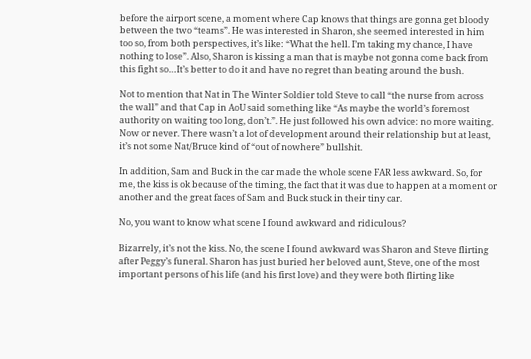before the airport scene, a moment where Cap knows that things are gonna get bloody between the two “teams”. He was interested in Sharon, she seemed interested in him too so, from both perspectives, it’s like: “What the hell. I’m taking my chance, I have nothing to lose”. Also, Sharon is kissing a man that is maybe not gonna come back from this fight so…It’s better to do it and have no regret than beating around the bush.

Not to mention that Nat in The Winter Soldier told Steve to call “the nurse from across the wall” and that Cap in AoU said something like “As maybe the world’s foremost authority on waiting too long, don’t.”. He just followed his own advice: no more waiting. Now or never. There wasn’t a lot of development around their relationship but at least, it’s not some Nat/Bruce kind of “out of nowhere” bullshit.

In addition, Sam and Buck in the car made the whole scene FAR less awkward. So, for me, the kiss is ok because of the timing, the fact that it was due to happen at a moment or another and the great faces of Sam and Buck stuck in their tiny car.

No, you want to know what scene I found awkward and ridiculous?

Bizarrely, it’s not the kiss. No, the scene I found awkward was Sharon and Steve flirting after Peggy’s funeral. Sharon has just buried her beloved aunt, Steve, one of the most important persons of his life (and his first love) and they were both flirting like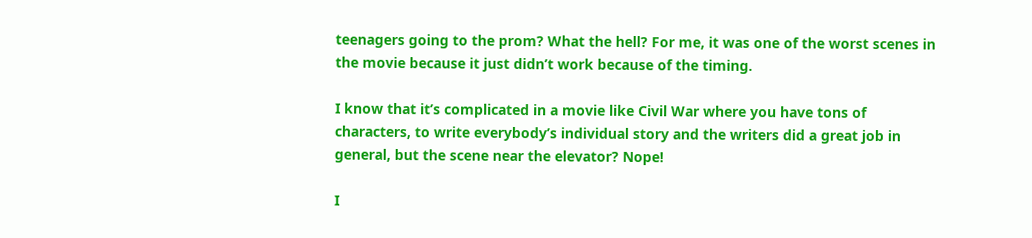teenagers going to the prom? What the hell? For me, it was one of the worst scenes in the movie because it just didn’t work because of the timing.

I know that it’s complicated in a movie like Civil War where you have tons of characters, to write everybody’s individual story and the writers did a great job in general, but the scene near the elevator? Nope!

I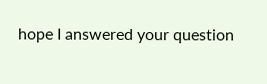hope I answered your question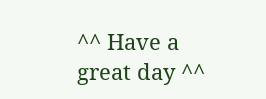^^ Have a great day ^^